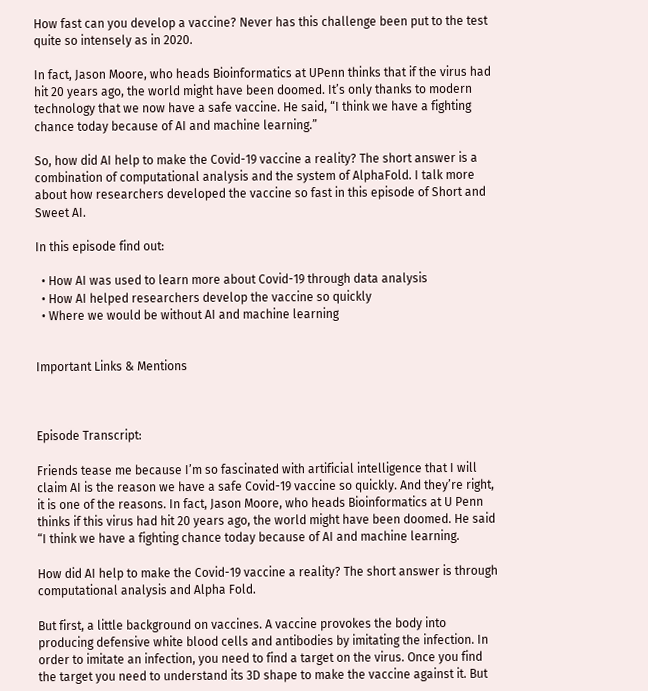How fast can you develop a vaccine? Never has this challenge been put to the test quite so intensely as in 2020.

In fact, Jason Moore, who heads Bioinformatics at UPenn thinks that if the virus had hit 20 years ago, the world might have been doomed. It’s only thanks to modern technology that we now have a safe vaccine. He said, “I think we have a fighting chance today because of AI and machine learning.”

So, how did AI help to make the Covid-19 vaccine a reality? The short answer is a combination of computational analysis and the system of AlphaFold. I talk more about how researchers developed the vaccine so fast in this episode of Short and Sweet AI.

In this episode find out:

  • How AI was used to learn more about Covid-19 through data analysis
  • How AI helped researchers develop the vaccine so quickly
  • Where we would be without AI and machine learning


Important Links & Mentions



Episode Transcript:

Friends tease me because I’m so fascinated with artificial intelligence that I will claim AI is the reason we have a safe Covid-19 vaccine so quickly. And they’re right, it is one of the reasons. In fact, Jason Moore, who heads Bioinformatics at U Penn thinks if this virus had hit 20 years ago, the world might have been doomed. He said “I think we have a fighting chance today because of AI and machine learning.

How did AI help to make the Covid-19 vaccine a reality? The short answer is through computational analysis and Alpha Fold.

But first, a little background on vaccines. A vaccine provokes the body into producing defensive white blood cells and antibodies by imitating the infection. In order to imitate an infection, you need to find a target on the virus. Once you find the target you need to understand its 3D shape to make the vaccine against it. But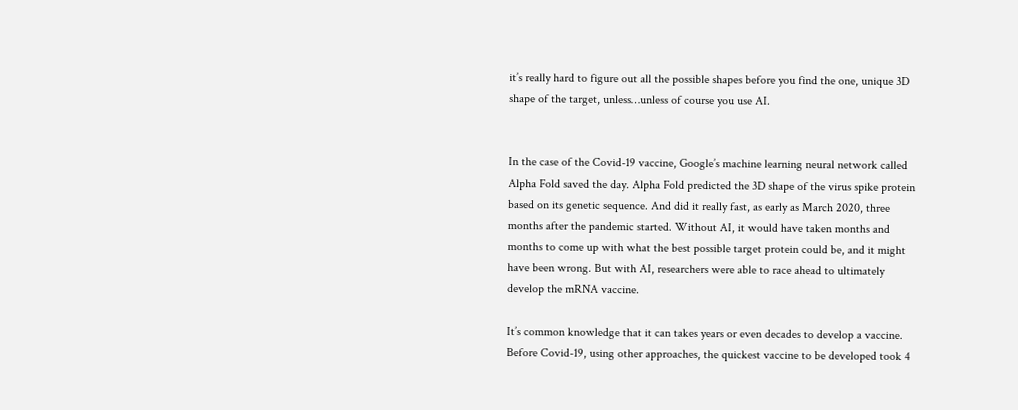it’s really hard to figure out all the possible shapes before you find the one, unique 3D shape of the target, unless…unless of course you use AI.


In the case of the Covid-19 vaccine, Google’s machine learning neural network called Alpha Fold saved the day. Alpha Fold predicted the 3D shape of the virus spike protein based on its genetic sequence. And did it really fast, as early as March 2020, three months after the pandemic started. Without AI, it would have taken months and months to come up with what the best possible target protein could be, and it might have been wrong. But with AI, researchers were able to race ahead to ultimately develop the mRNA vaccine.

It’s common knowledge that it can takes years or even decades to develop a vaccine. Before Covid-19, using other approaches, the quickest vaccine to be developed took 4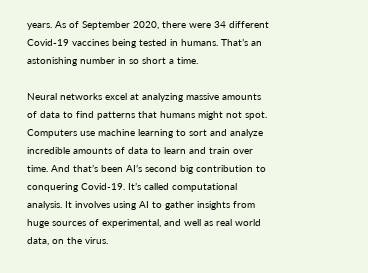years. As of September 2020, there were 34 different Covid-19 vaccines being tested in humans. That’s an astonishing number in so short a time.

Neural networks excel at analyzing massive amounts of data to find patterns that humans might not spot. Computers use machine learning to sort and analyze incredible amounts of data to learn and train over time. And that’s been AI’s second big contribution to conquering Covid-19. It’s called computational analysis. It involves using AI to gather insights from huge sources of experimental, and well as real world data, on the virus.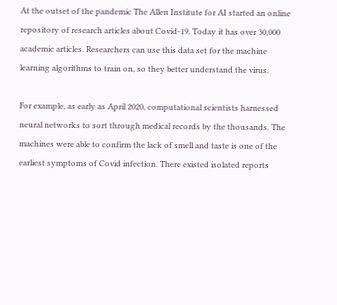At the outset of the pandemic The Allen Institute for AI started an online repository of research articles about Covid-19. Today it has over 30,000 academic articles. Researchers can use this data set for the machine learning algorithms to train on, so they better understand the virus.

For example, as early as April 2020, computational scientists harnessed neural networks to sort through medical records by the thousands. The machines were able to confirm the lack of smell and taste is one of the earliest symptoms of Covid infection. There existed isolated reports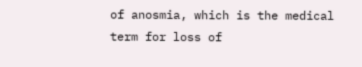of anosmia, which is the medical term for loss of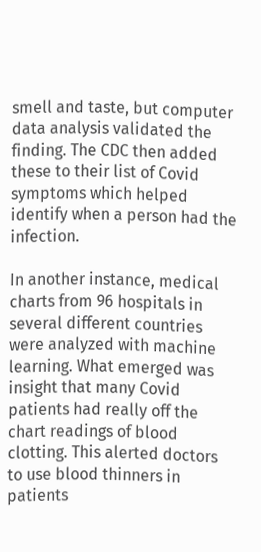smell and taste, but computer data analysis validated the finding. The CDC then added these to their list of Covid symptoms which helped identify when a person had the infection.

In another instance, medical charts from 96 hospitals in several different countries were analyzed with machine learning. What emerged was insight that many Covid patients had really off the chart readings of blood clotting. This alerted doctors to use blood thinners in patients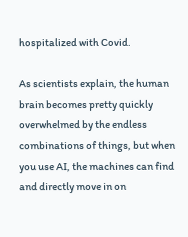hospitalized with Covid.

As scientists explain, the human brain becomes pretty quickly overwhelmed by the endless combinations of things, but when you use AI, the machines can find and directly move in on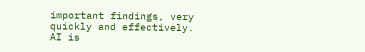important findings, very quickly and effectively. AI is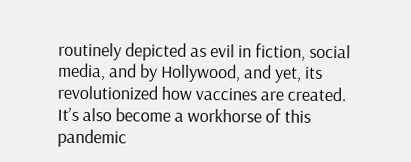routinely depicted as evil in fiction, social media, and by Hollywood, and yet, its revolutionized how vaccines are created. It’s also become a workhorse of this pandemic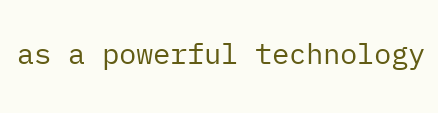as a powerful technology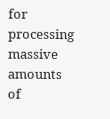for processing massive amounts of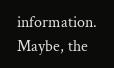information. Maybe, the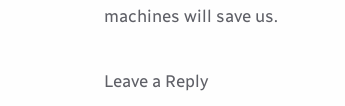machines will save us.

Leave a Reply